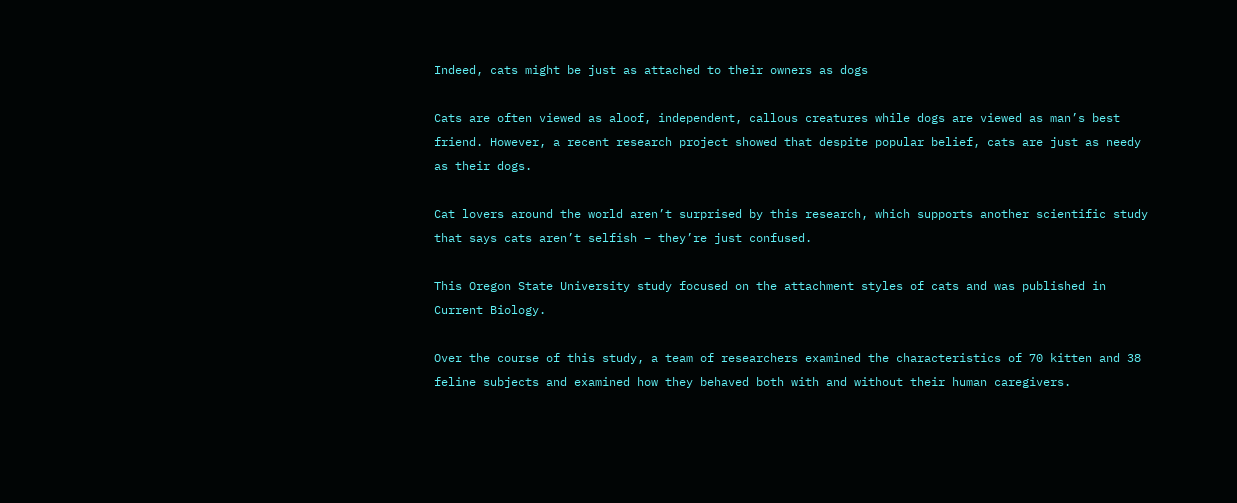Indeed, cats might be just as attached to their owners as dogs

Cats are often viewed as aloof, independent, callous creatures while dogs are viewed as man’s best friend. However, a recent research project showed that despite popular belief, cats are just as needy as their dogs.

Cat lovers around the world aren’t surprised by this research, which supports another scientific study that says cats aren’t selfish – they’re just confused.

This Oregon State University study focused on the attachment styles of cats and was published in Current Biology.

Over the course of this study, a team of researchers examined the characteristics of 70 kitten and 38 feline subjects and examined how they behaved both with and without their human caregivers.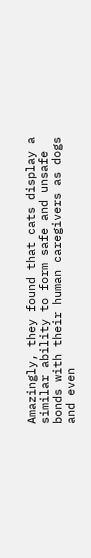Amazingly, they found that cats display a similar ability to form safe and unsafe bonds with their human caregivers as dogs and even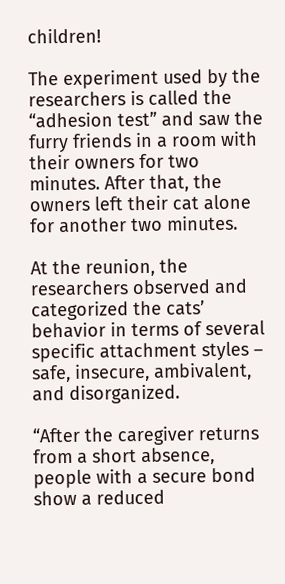children!

The experiment used by the researchers is called the “adhesion test” and saw the furry friends in a room with their owners for two minutes. After that, the owners left their cat alone for another two minutes.

At the reunion, the researchers observed and categorized the cats’ behavior in terms of several specific attachment styles – safe, insecure, ambivalent, and disorganized.

“After the caregiver returns from a short absence, people with a secure bond show a reduced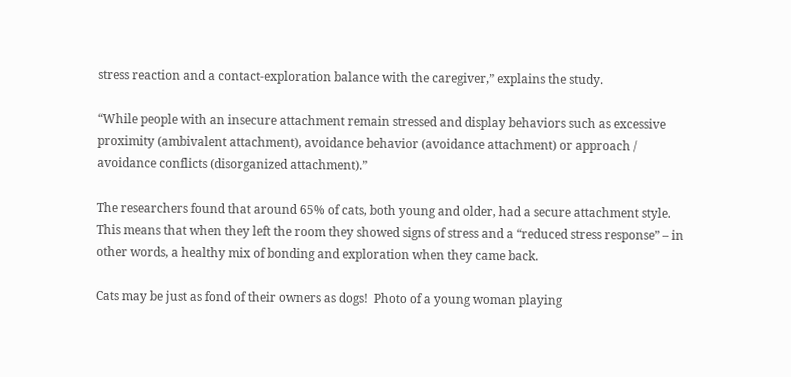stress reaction and a contact-exploration balance with the caregiver,” explains the study.

“While people with an insecure attachment remain stressed and display behaviors such as excessive proximity (ambivalent attachment), avoidance behavior (avoidance attachment) or approach / avoidance conflicts (disorganized attachment).”

The researchers found that around 65% of cats, both young and older, had a secure attachment style. This means that when they left the room they showed signs of stress and a “reduced stress response” – in other words, a healthy mix of bonding and exploration when they came back.

Cats may be just as fond of their owners as dogs!  Photo of a young woman playing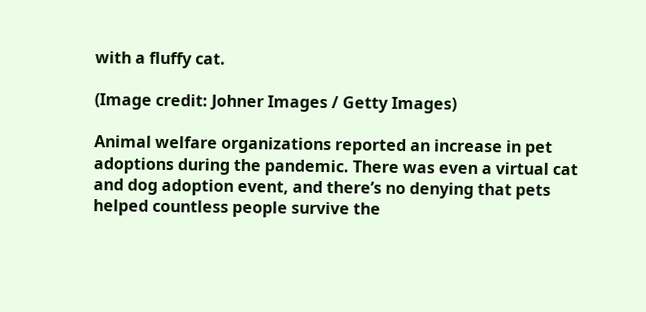with a fluffy cat.

(Image credit: Johner Images / Getty Images)

Animal welfare organizations reported an increase in pet adoptions during the pandemic. There was even a virtual cat and dog adoption event, and there’s no denying that pets helped countless people survive the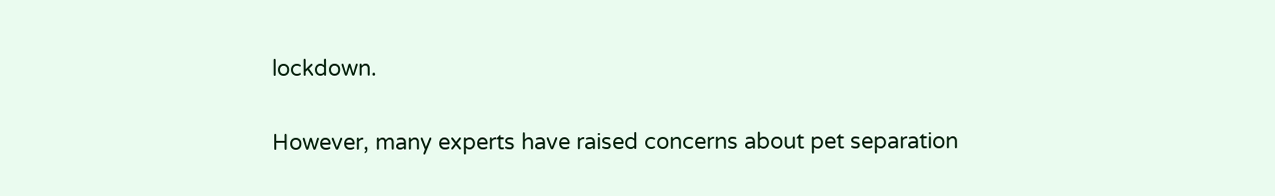lockdown.

However, many experts have raised concerns about pet separation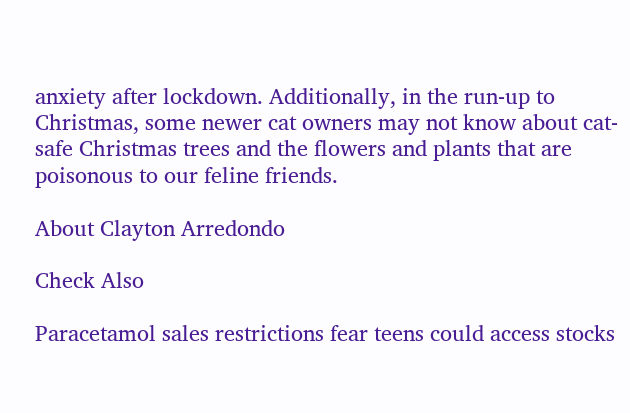anxiety after lockdown. Additionally, in the run-up to Christmas, some newer cat owners may not know about cat-safe Christmas trees and the flowers and plants that are poisonous to our feline friends.

About Clayton Arredondo

Check Also

Paracetamol sales restrictions fear teens could access stocks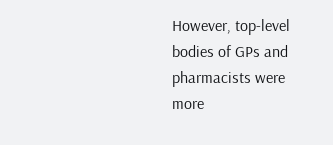However, top-level bodies of GPs and pharmacists were more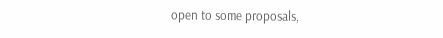open to some proposals,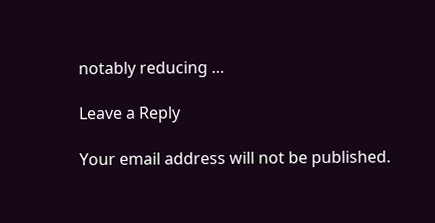notably reducing …

Leave a Reply

Your email address will not be published.